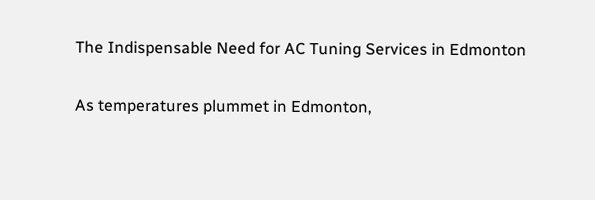The Indispensable Need for AC Tuning Services in Edmonton

As temperatures plummet in Edmonton,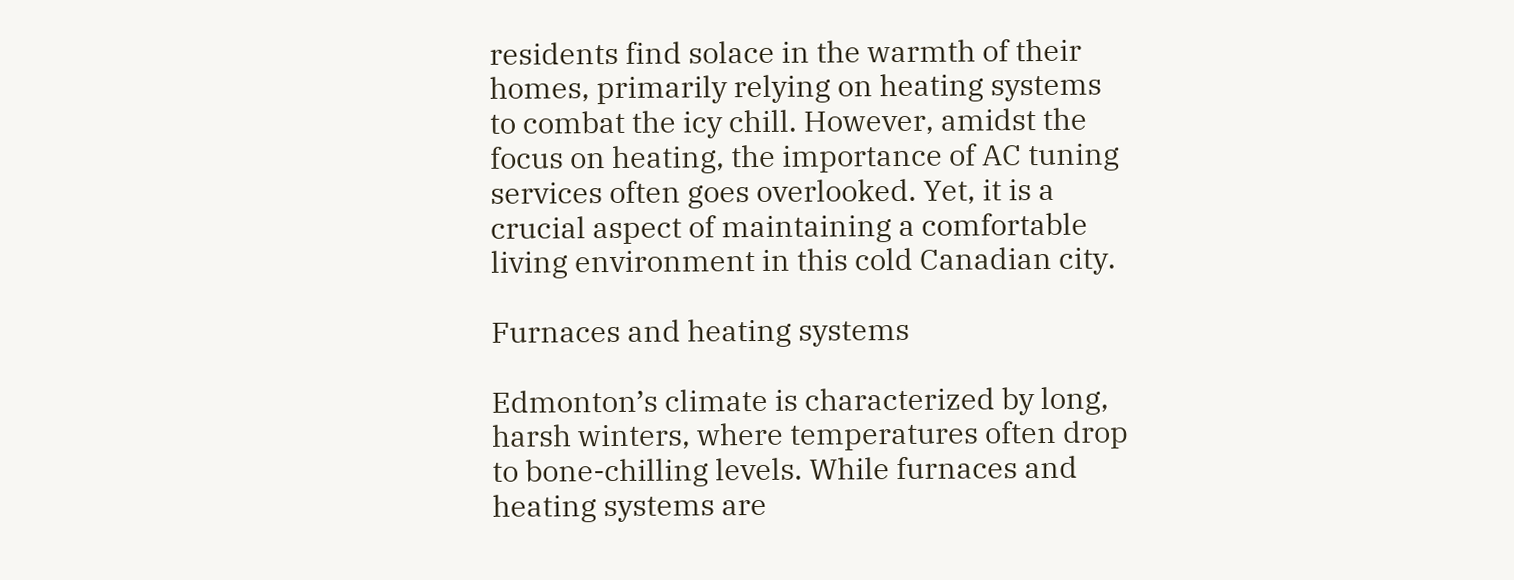residents find solace in the warmth of their homes, primarily relying on heating systems to combat the icy chill. However, amidst the focus on heating, the importance of AC tuning services often goes overlooked. Yet, it is a crucial aspect of maintaining a comfortable living environment in this cold Canadian city.

Furnaces and heating systems

Edmonton’s climate is characterized by long, harsh winters, where temperatures often drop to bone-chilling levels. While furnaces and heating systems are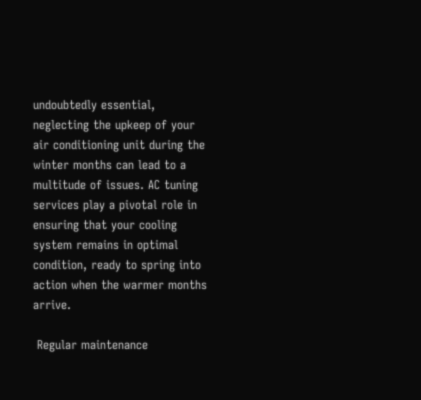undoubtedly essential, neglecting the upkeep of your air conditioning unit during the winter months can lead to a multitude of issues. AC tuning services play a pivotal role in ensuring that your cooling system remains in optimal condition, ready to spring into action when the warmer months arrive.

 Regular maintenance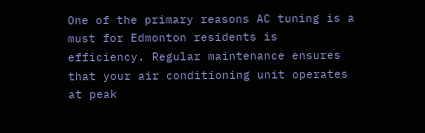One of the primary reasons AC tuning is a must for Edmonton residents is efficiency. Regular maintenance ensures that your air conditioning unit operates at peak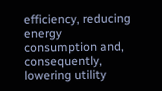efficiency, reducing energy consumption and, consequently, lowering utility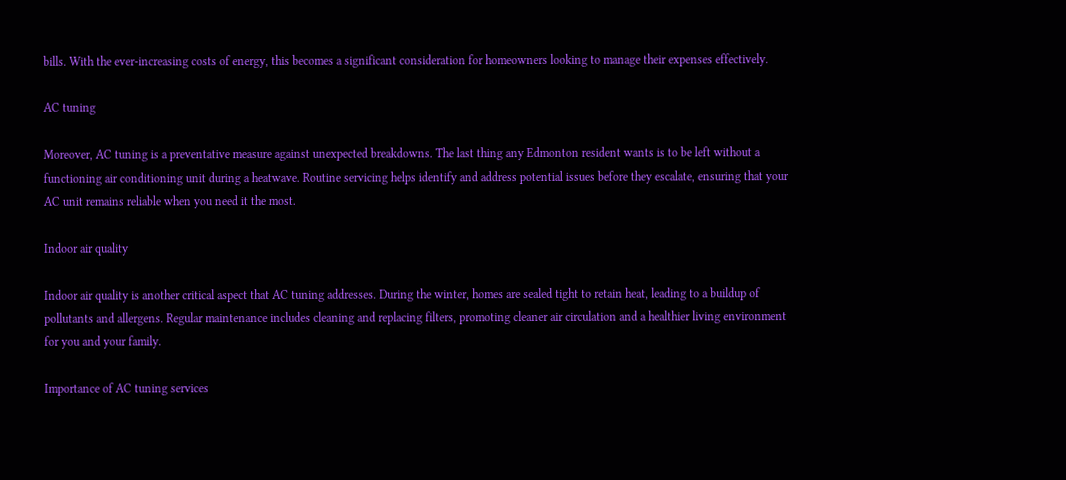bills. With the ever-increasing costs of energy, this becomes a significant consideration for homeowners looking to manage their expenses effectively.

AC tuning

Moreover, AC tuning is a preventative measure against unexpected breakdowns. The last thing any Edmonton resident wants is to be left without a functioning air conditioning unit during a heatwave. Routine servicing helps identify and address potential issues before they escalate, ensuring that your AC unit remains reliable when you need it the most.

Indoor air quality

Indoor air quality is another critical aspect that AC tuning addresses. During the winter, homes are sealed tight to retain heat, leading to a buildup of pollutants and allergens. Regular maintenance includes cleaning and replacing filters, promoting cleaner air circulation and a healthier living environment for you and your family.

Importance of AC tuning services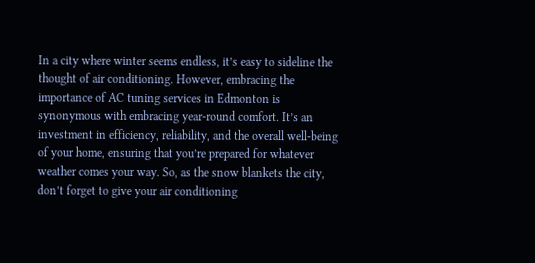In a city where winter seems endless, it’s easy to sideline the thought of air conditioning. However, embracing the importance of AC tuning services in Edmonton is synonymous with embracing year-round comfort. It’s an investment in efficiency, reliability, and the overall well-being of your home, ensuring that you’re prepared for whatever weather comes your way. So, as the snow blankets the city, don’t forget to give your air conditioning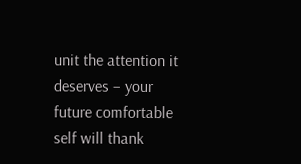unit the attention it deserves – your future comfortable self will thank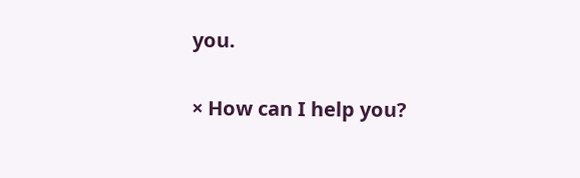you.

× How can I help you?